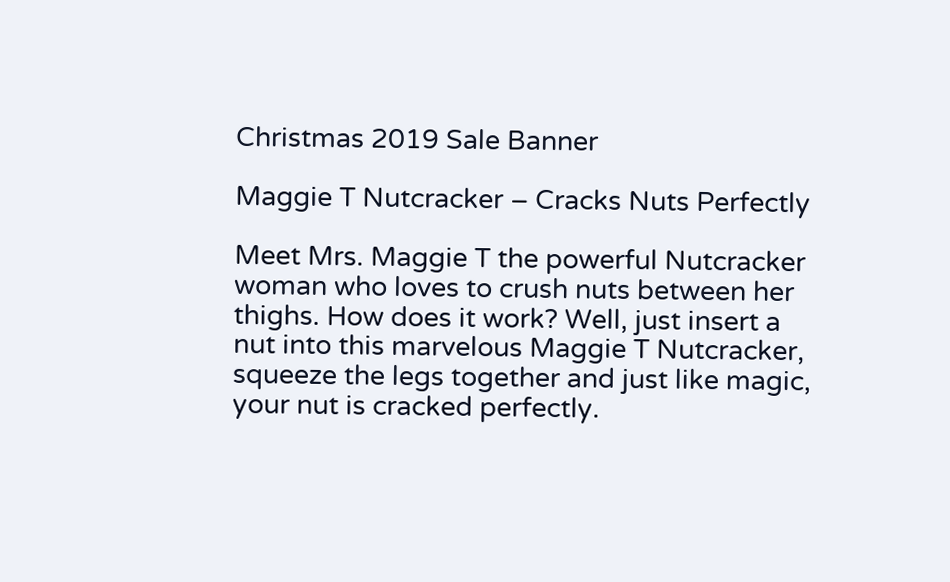Christmas 2019 Sale Banner

Maggie T Nutcracker – Cracks Nuts Perfectly

Meet Mrs. Maggie T the powerful Nutcracker woman who loves to crush nuts between her thighs. How does it work? Well, just insert a nut into this marvelous Maggie T Nutcracker, squeeze the legs together and just like magic, your nut is cracked perfectly.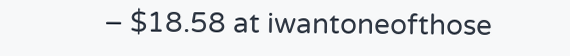– $18.58 at iwantoneofthose